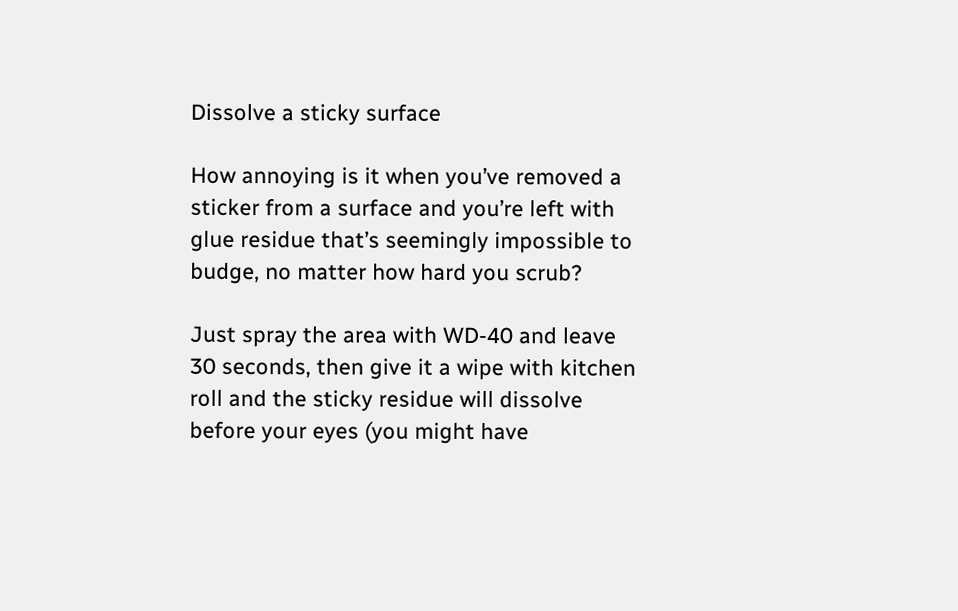Dissolve a sticky surface

How annoying is it when you’ve removed a sticker from a surface and you’re left with glue residue that’s seemingly impossible to budge, no matter how hard you scrub?

Just spray the area with WD-40 and leave 30 seconds, then give it a wipe with kitchen roll and the sticky residue will dissolve before your eyes (you might have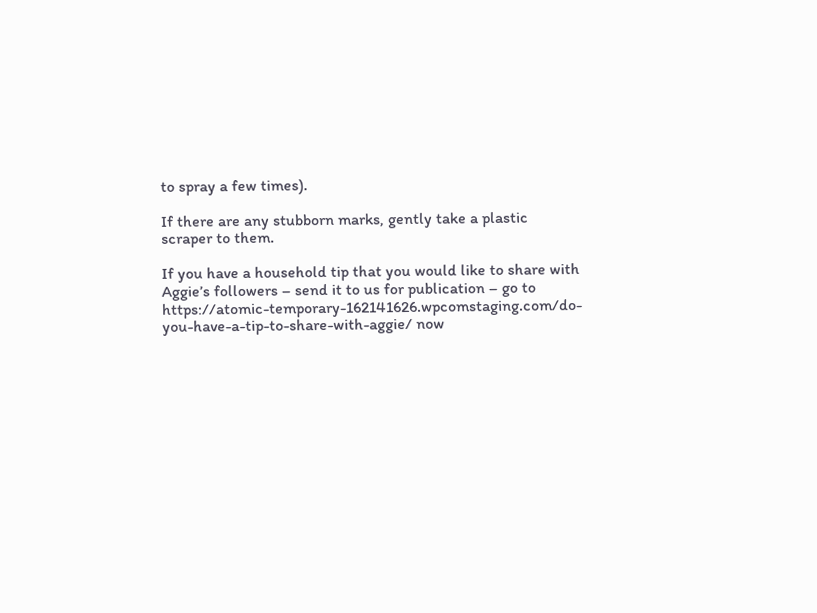to spray a few times).

If there are any stubborn marks, gently take a plastic scraper to them.

If you have a household tip that you would like to share with Aggie’s followers – send it to us for publication – go to https://atomic-temporary-162141626.wpcomstaging.com/do-you-have-a-tip-to-share-with-aggie/ now